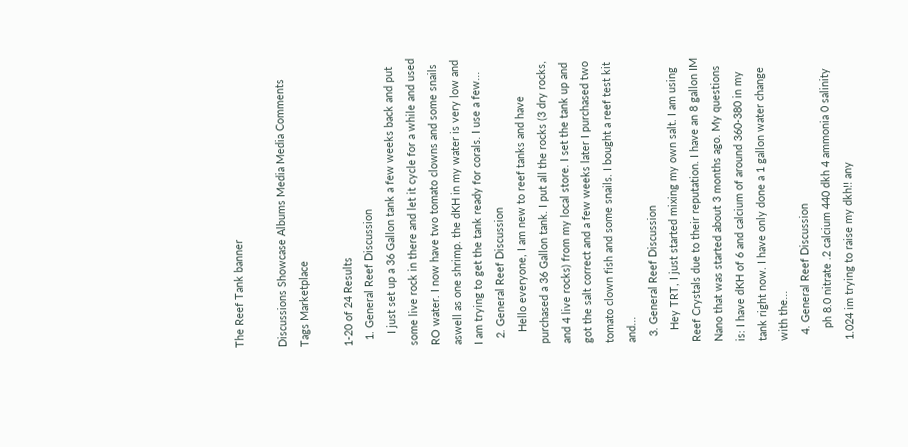The Reef Tank banner

Discussions Showcase Albums Media Media Comments Tags Marketplace

1-20 of 24 Results
  1. General Reef Discussion
    I just set up a 36 Gallon tank a few weeks back and put some live rock in there and let it cycle for a while and used RO water. I now have two tomato clowns and some snails aswell as one shrimp. the dKH in my water is very low and I am trying to get the tank ready for corals. I use a few...
  2. General Reef Discussion
    Hello everyone, I am new to reef tanks and have purchased a 36 Gallon tank. I put all the rocks (3 dry rocks, and 4 live rocks) from my local store. I set the tank up and got the salt correct and a few weeks later I purchased two tomato clown fish and some snails. I bought a reef test kit and...
  3. General Reef Discussion
    Hey TRT, I just started mixing my own salt. I am using Reef Crystals due to their reputation. I have an 8 gallon IM Nano that was started about 3 months ago. My questions is: I have dKH of 6 and calcium of around 360-380 in my tank right now. I have only done a 1 gallon water change with the...
  4. General Reef Discussion
    ph 8.0 nitrate .2 calcium 440 dkh 4 ammonia 0 salinity 1.024 im trying to raise my dkh!! any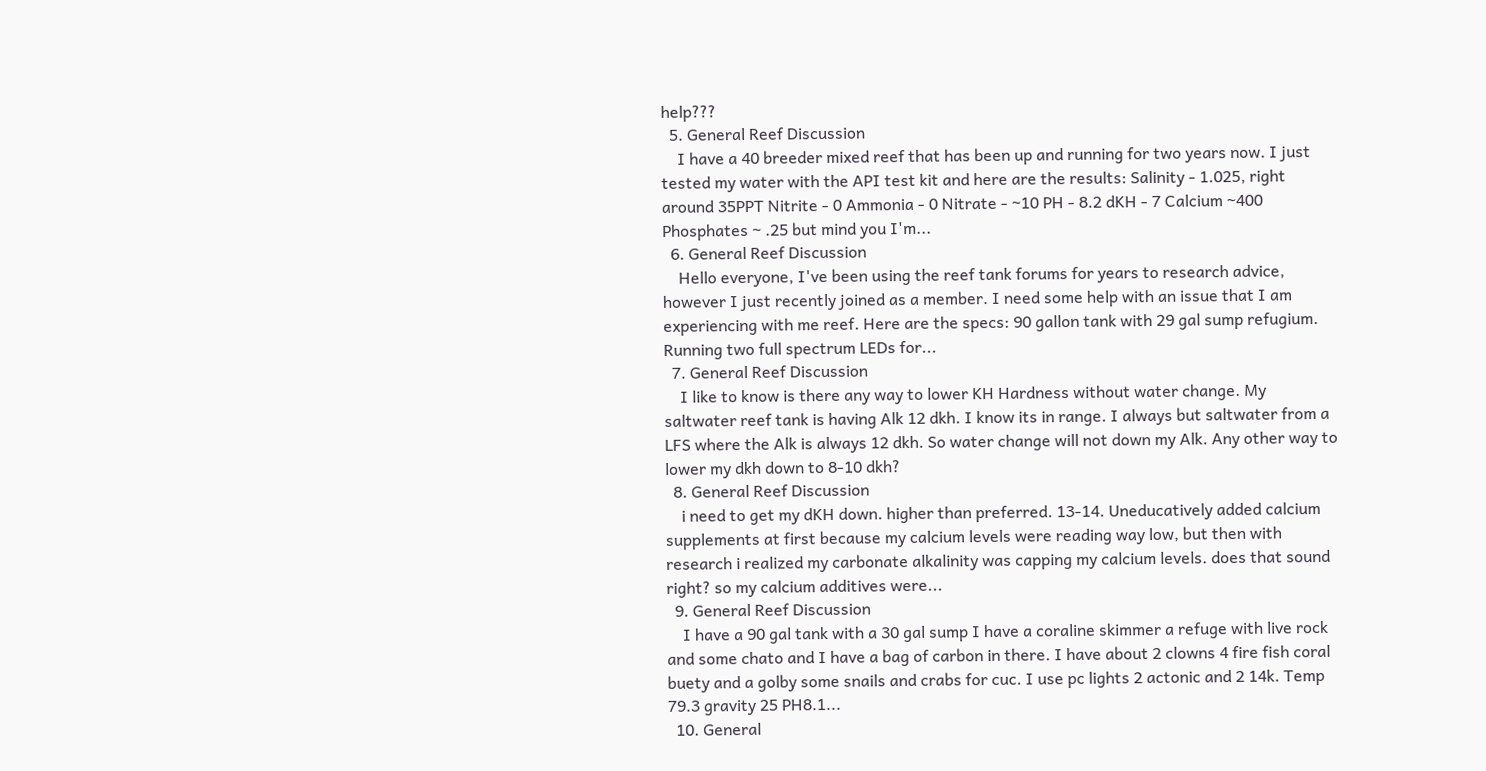help???
  5. General Reef Discussion
    I have a 40 breeder mixed reef that has been up and running for two years now. I just tested my water with the API test kit and here are the results: Salinity - 1.025, right around 35PPT Nitrite - 0 Ammonia - 0 Nitrate - ~10 PH - 8.2 dKH - 7 Calcium ~400 Phosphates ~ .25 but mind you I'm...
  6. General Reef Discussion
    Hello everyone, I've been using the reef tank forums for years to research advice, however I just recently joined as a member. I need some help with an issue that I am experiencing with me reef. Here are the specs: 90 gallon tank with 29 gal sump refugium. Running two full spectrum LEDs for...
  7. General Reef Discussion
    I like to know is there any way to lower KH Hardness without water change. My saltwater reef tank is having Alk 12 dkh. I know its in range. I always but saltwater from a LFS where the Alk is always 12 dkh. So water change will not down my Alk. Any other way to lower my dkh down to 8-10 dkh?
  8. General Reef Discussion
    i need to get my dKH down. higher than preferred. 13-14. Uneducatively added calcium supplements at first because my calcium levels were reading way low, but then with research i realized my carbonate alkalinity was capping my calcium levels. does that sound right? so my calcium additives were...
  9. General Reef Discussion
    I have a 90 gal tank with a 30 gal sump I have a coraline skimmer a refuge with live rock and some chato and I have a bag of carbon in there. I have about 2 clowns 4 fire fish coral buety and a golby some snails and crabs for cuc. I use pc lights 2 actonic and 2 14k. Temp 79.3 gravity 25 PH8.1...
  10. General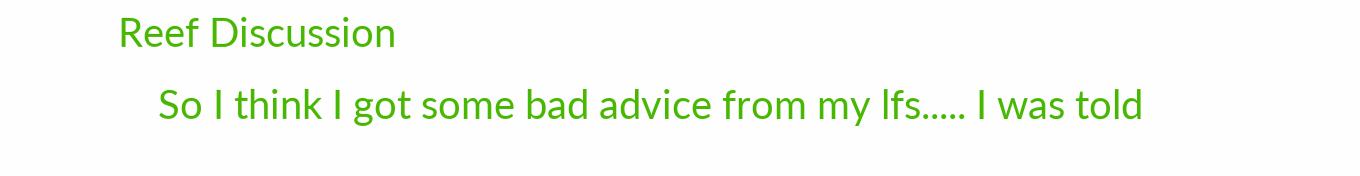Reef Discussion
    So I think I got some bad advice from my lfs..... I was told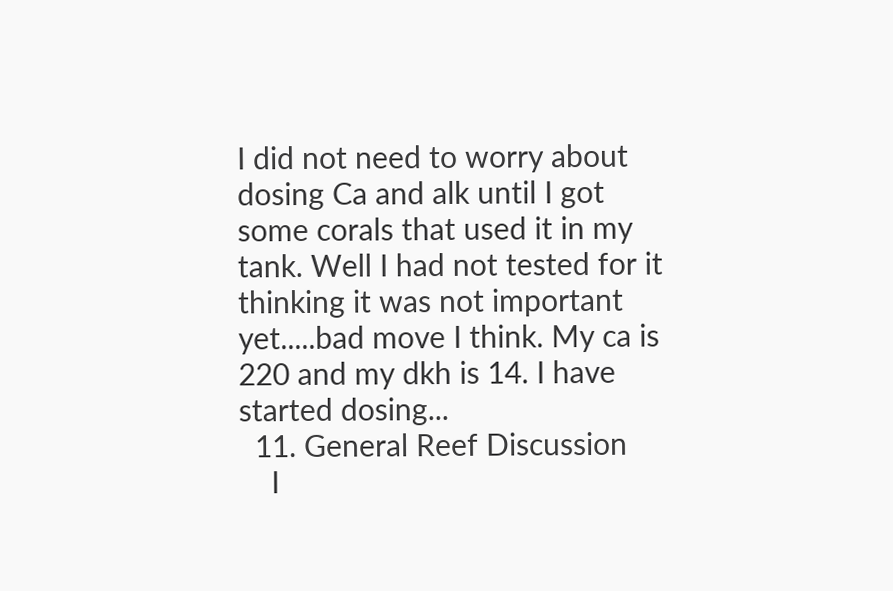I did not need to worry about dosing Ca and alk until I got some corals that used it in my tank. Well I had not tested for it thinking it was not important yet.....bad move I think. My ca is 220 and my dkh is 14. I have started dosing...
  11. General Reef Discussion
    I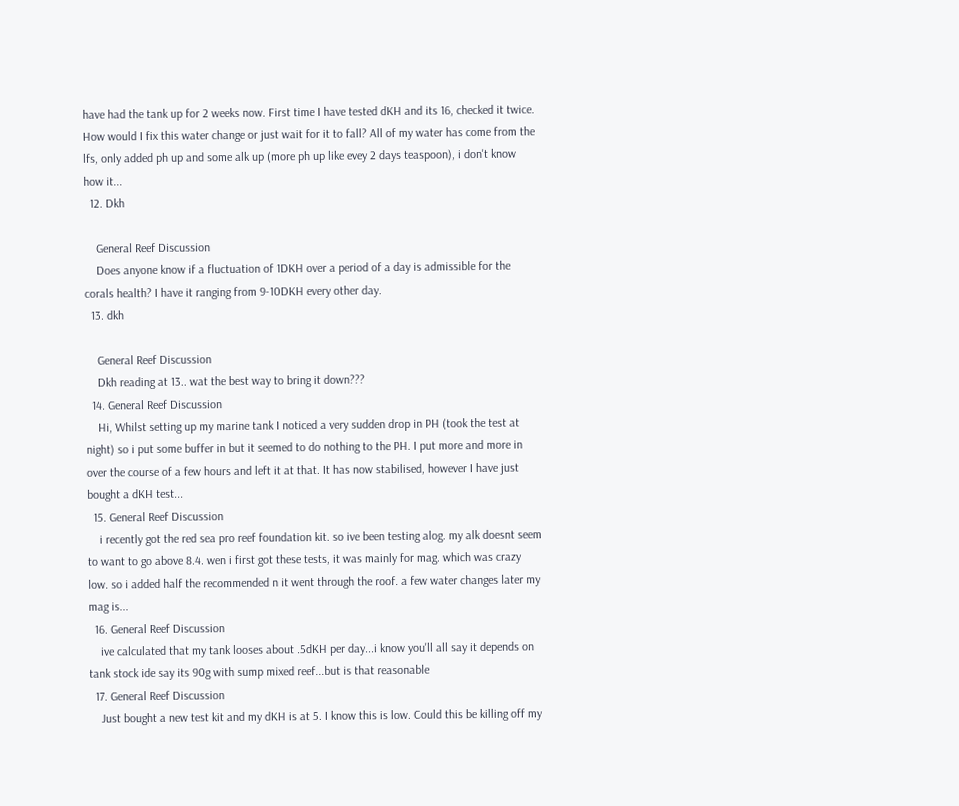have had the tank up for 2 weeks now. First time I have tested dKH and its 16, checked it twice. How would I fix this water change or just wait for it to fall? All of my water has come from the lfs, only added ph up and some alk up (more ph up like evey 2 days teaspoon), i don't know how it...
  12. Dkh

    General Reef Discussion
    Does anyone know if a fluctuation of 1DKH over a period of a day is admissible for the corals health? I have it ranging from 9-10DKH every other day.
  13. dkh

    General Reef Discussion
    Dkh reading at 13.. wat the best way to bring it down???
  14. General Reef Discussion
    Hi, Whilst setting up my marine tank I noticed a very sudden drop in PH (took the test at night) so i put some buffer in but it seemed to do nothing to the PH. I put more and more in over the course of a few hours and left it at that. It has now stabilised, however I have just bought a dKH test...
  15. General Reef Discussion
    i recently got the red sea pro reef foundation kit. so ive been testing alog. my alk doesnt seem to want to go above 8.4. wen i first got these tests, it was mainly for mag. which was crazy low. so i added half the recommended n it went through the roof. a few water changes later my mag is...
  16. General Reef Discussion
    ive calculated that my tank looses about .5dKH per day...i know you'll all say it depends on tank stock ide say its 90g with sump mixed reef...but is that reasonable
  17. General Reef Discussion
    Just bought a new test kit and my dKH is at 5. I know this is low. Could this be killing off my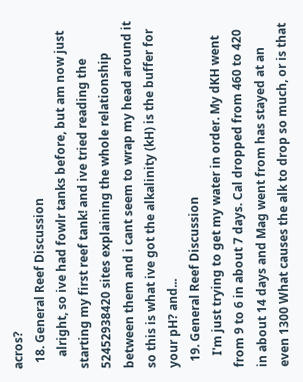acros?
  18. General Reef Discussion
    alright, so ive had fowlr tanks before, but am now just starting my first reef tank! and ive tried reading the 52452938420 sites explaining the whole relationship between them and i cant seem to wrap my head around it so this is what ive got the alkalinity (kH) is the buffer for your pH? and...
  19. General Reef Discussion
    I'm just trying to get my water in order. My dKH went from 9 to 6 in about 7 days. Cal dropped from 460 to 420 in about 14 days and Mag went from has stayed at an even 1300 What causes the alk to drop so much, or is that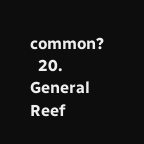common?
  20. General Reef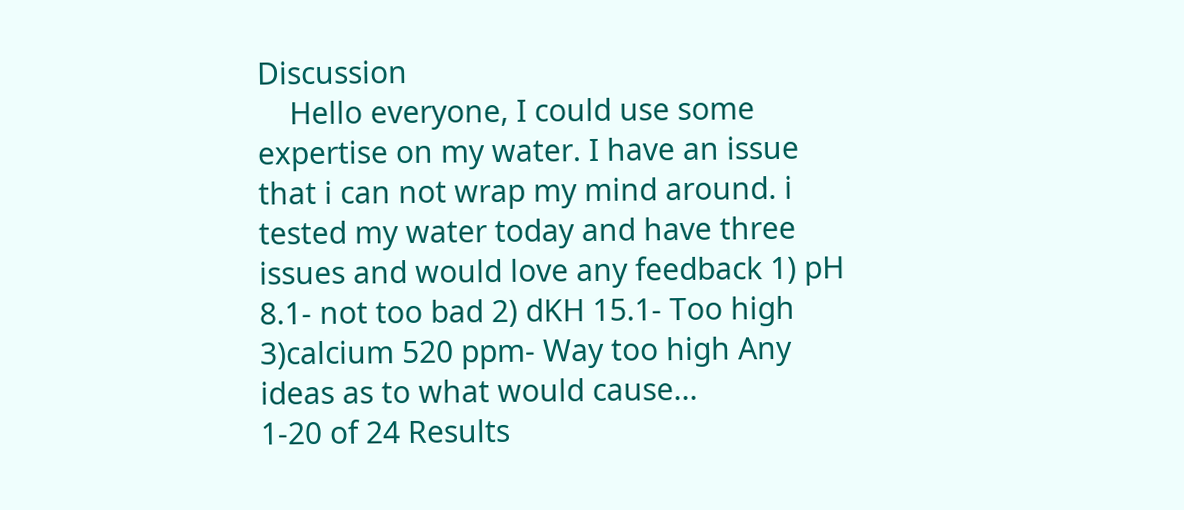Discussion
    Hello everyone, I could use some expertise on my water. I have an issue that i can not wrap my mind around. i tested my water today and have three issues and would love any feedback 1) pH 8.1- not too bad 2) dKH 15.1- Too high 3)calcium 520 ppm- Way too high Any ideas as to what would cause...
1-20 of 24 Results